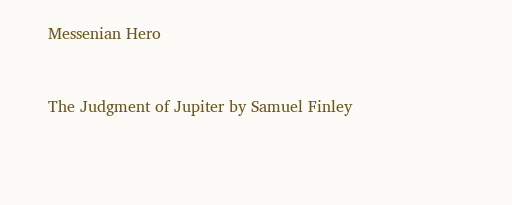Messenian Hero


The Judgment of Jupiter by Samuel Finley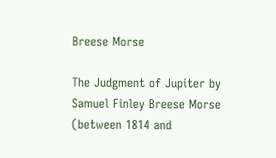Breese Morse

The Judgment of Jupiter by Samuel Finley Breese Morse (between 1814 and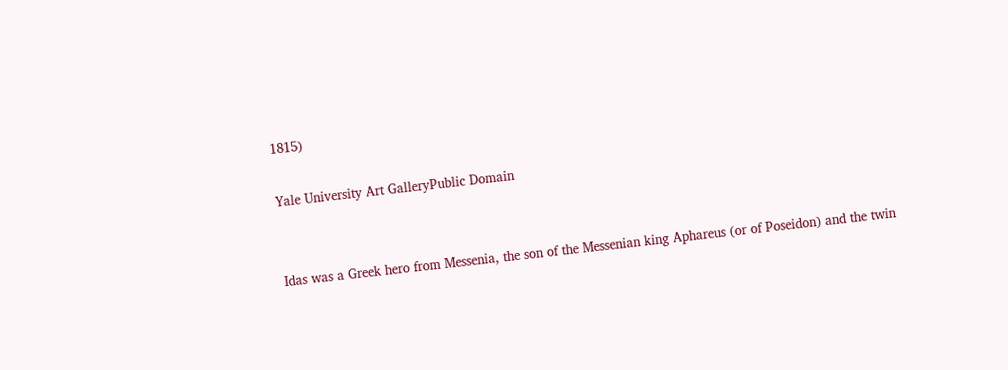1815)

Yale University Art GalleryPublic Domain


Idas was a Greek hero from Messenia, the son of the Messenian king Aphareus (or of Poseidon) and the twin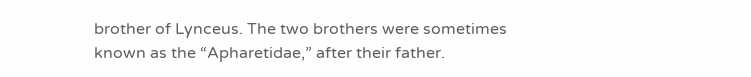brother of Lynceus. The two brothers were sometimes known as the “Apharetidae,” after their father.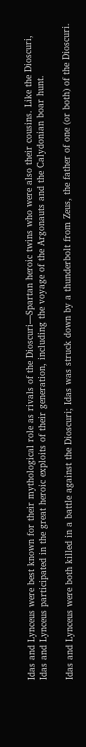Idas and Lynceus were best known for their mythological role as rivals of the Dioscuri—Spartan heroic twins who were also their cousins. Like the Dioscuri, Idas and Lynceus participated in the great heroic exploits of their generation, including the voyage of the Argonauts and the Calydonian boar hunt.

Idas and Lynceus were both killed in a battle against the Dioscuri; Idas was struck down by a thunderbolt from Zeus, the father of one (or both) of the Dioscuri.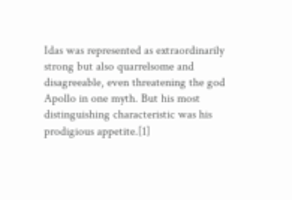Idas was represented as extraordinarily strong but also quarrelsome and disagreeable, even threatening the god Apollo in one myth. But his most distinguishing characteristic was his prodigious appetite.[1]